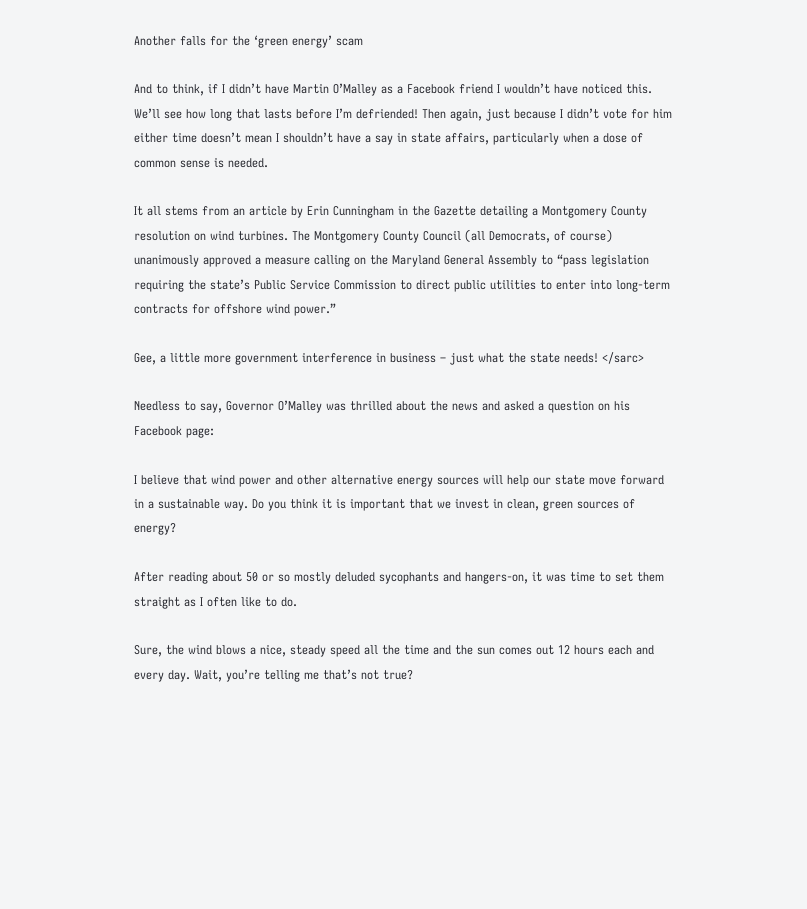Another falls for the ‘green energy’ scam

And to think, if I didn’t have Martin O’Malley as a Facebook friend I wouldn’t have noticed this. We’ll see how long that lasts before I’m defriended! Then again, just because I didn’t vote for him either time doesn’t mean I shouldn’t have a say in state affairs, particularly when a dose of common sense is needed.

It all stems from an article by Erin Cunningham in the Gazette detailing a Montgomery County resolution on wind turbines. The Montgomery County Council (all Democrats, of course) unanimously approved a measure calling on the Maryland General Assembly to “pass legislation requiring the state’s Public Service Commission to direct public utilities to enter into long-term contracts for offshore wind power.”

Gee, a little more government interference in business – just what the state needs! </sarc>

Needless to say, Governor O’Malley was thrilled about the news and asked a question on his Facebook page:

I believe that wind power and other alternative energy sources will help our state move forward in a sustainable way. Do you think it is important that we invest in clean, green sources of energy?

After reading about 50 or so mostly deluded sycophants and hangers-on, it was time to set them straight as I often like to do.

Sure, the wind blows a nice, steady speed all the time and the sun comes out 12 hours each and every day. Wait, you’re telling me that’s not true?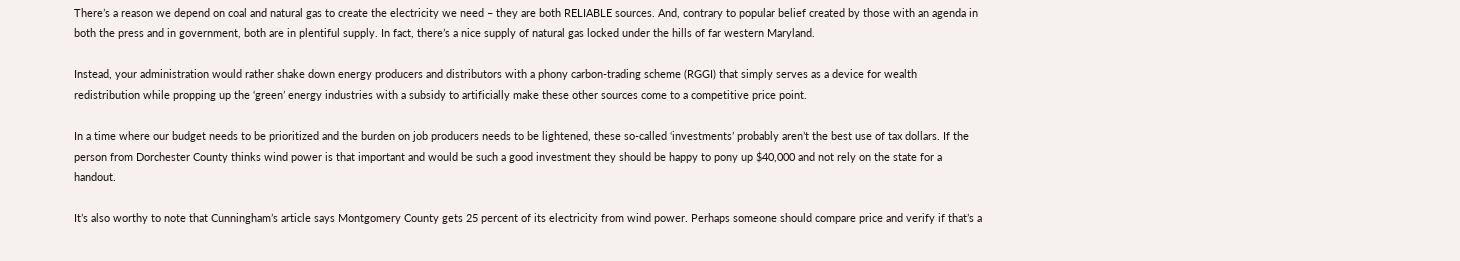There’s a reason we depend on coal and natural gas to create the electricity we need – they are both RELIABLE sources. And, contrary to popular belief created by those with an agenda in both the press and in government, both are in plentiful supply. In fact, there’s a nice supply of natural gas locked under the hills of far western Maryland.

Instead, your administration would rather shake down energy producers and distributors with a phony carbon-trading scheme (RGGI) that simply serves as a device for wealth redistribution while propping up the ‘green’ energy industries with a subsidy to artificially make these other sources come to a competitive price point.

In a time where our budget needs to be prioritized and the burden on job producers needs to be lightened, these so-called ‘investments’ probably aren’t the best use of tax dollars. If the person from Dorchester County thinks wind power is that important and would be such a good investment they should be happy to pony up $40,000 and not rely on the state for a handout.

It’s also worthy to note that Cunningham’s article says Montgomery County gets 25 percent of its electricity from wind power. Perhaps someone should compare price and verify if that’s a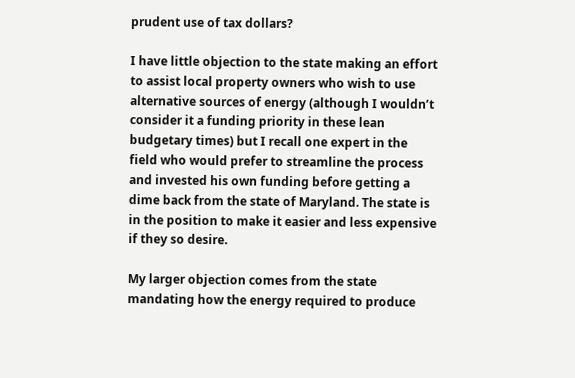prudent use of tax dollars?

I have little objection to the state making an effort to assist local property owners who wish to use alternative sources of energy (although I wouldn’t consider it a funding priority in these lean budgetary times) but I recall one expert in the field who would prefer to streamline the process and invested his own funding before getting a dime back from the state of Maryland. The state is in the position to make it easier and less expensive if they so desire.

My larger objection comes from the state mandating how the energy required to produce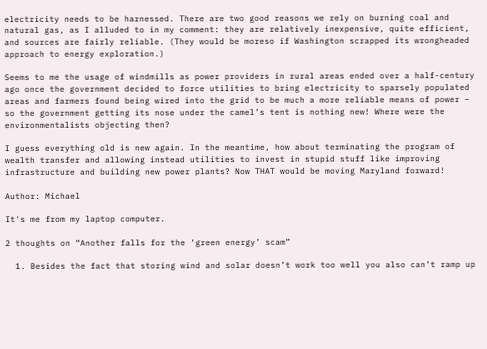electricity needs to be harnessed. There are two good reasons we rely on burning coal and natural gas, as I alluded to in my comment: they are relatively inexpensive, quite efficient, and sources are fairly reliable. (They would be moreso if Washington scrapped its wrongheaded approach to energy exploration.)

Seems to me the usage of windmills as power providers in rural areas ended over a half-century ago once the government decided to force utilities to bring electricity to sparsely populated areas and farmers found being wired into the grid to be much a more reliable means of power – so the government getting its nose under the camel’s tent is nothing new! Where were the environmentalists objecting then?

I guess everything old is new again. In the meantime, how about terminating the program of wealth transfer and allowing instead utilities to invest in stupid stuff like improving infrastructure and building new power plants? Now THAT would be moving Maryland forward!

Author: Michael

It's me from my laptop computer.

2 thoughts on “Another falls for the ‘green energy’ scam”

  1. Besides the fact that storing wind and solar doesn’t work too well you also can’t ramp up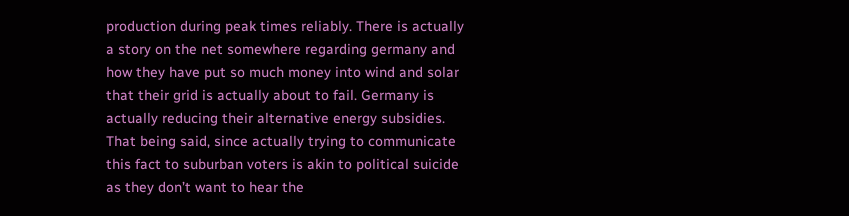production during peak times reliably. There is actually a story on the net somewhere regarding germany and how they have put so much money into wind and solar that their grid is actually about to fail. Germany is actually reducing their alternative energy subsidies. That being said, since actually trying to communicate this fact to suburban voters is akin to political suicide as they don’t want to hear the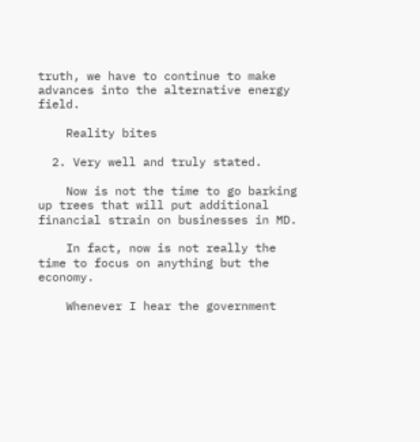truth, we have to continue to make advances into the alternative energy field.

    Reality bites

  2. Very well and truly stated.

    Now is not the time to go barking up trees that will put additional financial strain on businesses in MD.

    In fact, now is not really the time to focus on anything but the economy.

    Whenever I hear the government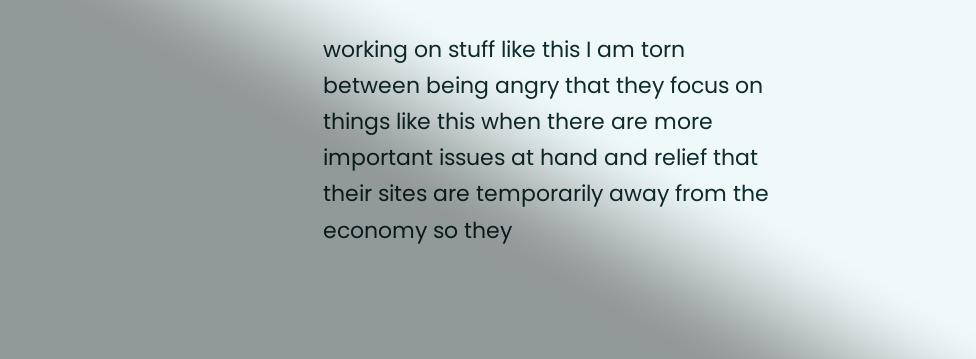working on stuff like this I am torn between being angry that they focus on things like this when there are more important issues at hand and relief that their sites are temporarily away from the economy so they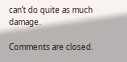can’t do quite as much damage.

Comments are closed.